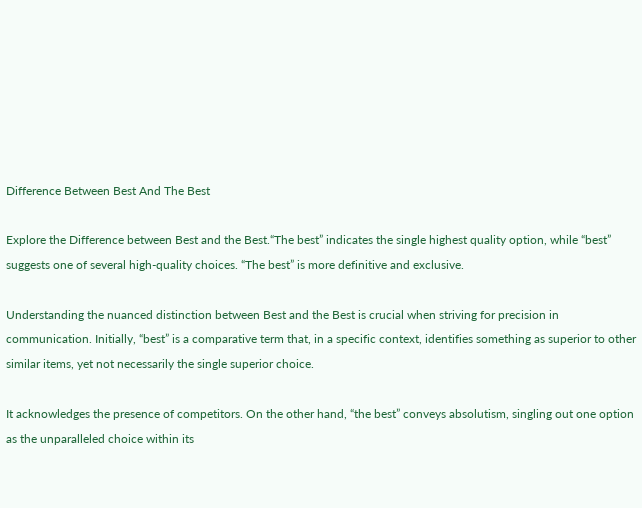Difference Between Best And The Best

Explore the Difference between Best and the Best.“The best” indicates the single highest quality option, while “best” suggests one of several high-quality choices. “The best” is more definitive and exclusive.

Understanding the nuanced distinction between Best and the Best is crucial when striving for precision in communication. Initially, “best” is a comparative term that, in a specific context, identifies something as superior to other similar items, yet not necessarily the single superior choice.

It acknowledges the presence of competitors. On the other hand, “the best” conveys absolutism, singling out one option as the unparalleled choice within its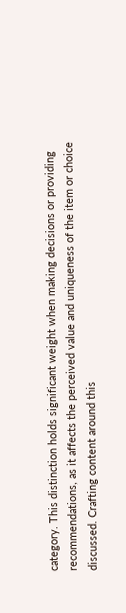category. This distinction holds significant weight when making decisions or providing recommendations, as it affects the perceived value and uniqueness of the item or choice discussed. Crafting content around this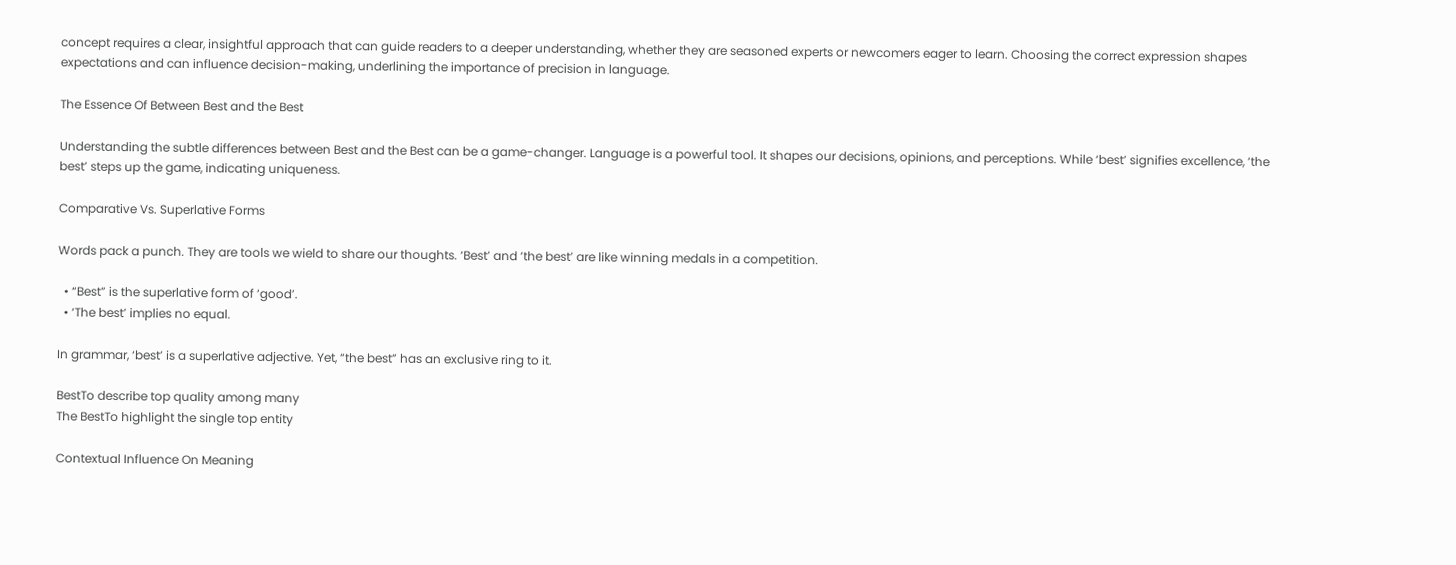concept requires a clear, insightful approach that can guide readers to a deeper understanding, whether they are seasoned experts or newcomers eager to learn. Choosing the correct expression shapes expectations and can influence decision-making, underlining the importance of precision in language.

The Essence Of Between Best and the Best

Understanding the subtle differences between Best and the Best can be a game-changer. Language is a powerful tool. It shapes our decisions, opinions, and perceptions. While ‘best’ signifies excellence, ‘the best’ steps up the game, indicating uniqueness.

Comparative Vs. Superlative Forms

Words pack a punch. They are tools we wield to share our thoughts. ‘Best’ and ‘the best’ are like winning medals in a competition.

  • “Best” is the superlative form of ‘good’.
  • ‘The best’ implies no equal.

In grammar, ‘best’ is a superlative adjective. Yet, “the best” has an exclusive ring to it.

BestTo describe top quality among many
The BestTo highlight the single top entity

Contextual Influence On Meaning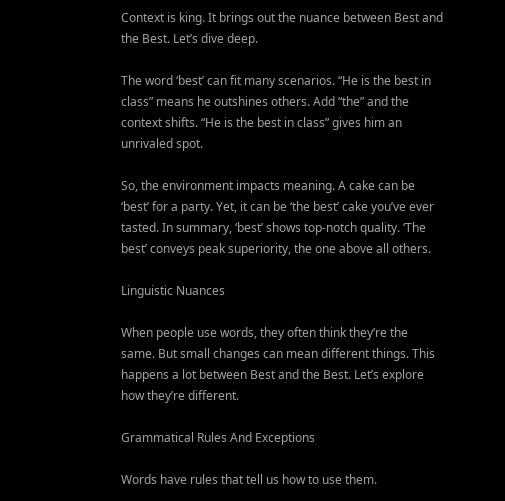Context is king. It brings out the nuance between Best and the Best. Let’s dive deep.

The word ‘best’ can fit many scenarios. “He is the best in class” means he outshines others. Add “the” and the context shifts. “He is the best in class” gives him an unrivaled spot.

So, the environment impacts meaning. A cake can be ‘best’ for a party. Yet, it can be ‘the best’ cake you’ve ever tasted. In summary, ‘best’ shows top-notch quality. ‘The best’ conveys peak superiority, the one above all others.

Linguistic Nuances

When people use words, they often think they’re the same. But small changes can mean different things. This happens a lot between Best and the Best. Let’s explore how they’re different.

Grammatical Rules And Exceptions

Words have rules that tell us how to use them.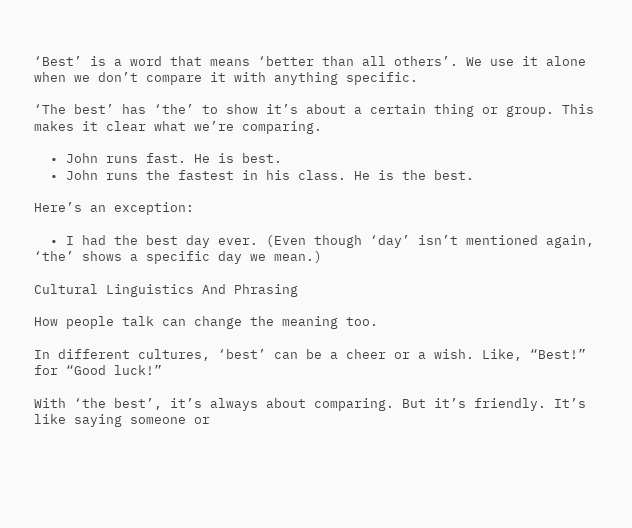‘Best’ is a word that means ‘better than all others’. We use it alone when we don’t compare it with anything specific.

‘The best’ has ‘the’ to show it’s about a certain thing or group. This makes it clear what we’re comparing.

  • John runs fast. He is best.
  • John runs the fastest in his class. He is the best.

Here’s an exception:

  • I had the best day ever. (Even though ‘day’ isn’t mentioned again, ‘the’ shows a specific day we mean.)

Cultural Linguistics And Phrasing

How people talk can change the meaning too.

In different cultures, ‘best’ can be a cheer or a wish. Like, “Best!” for “Good luck!”

With ‘the best’, it’s always about comparing. But it’s friendly. It’s like saying someone or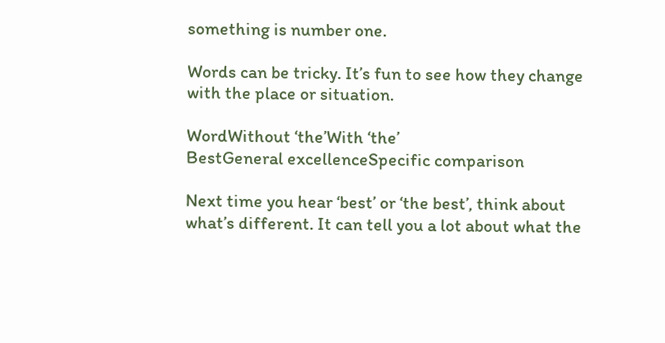something is number one.

Words can be tricky. It’s fun to see how they change with the place or situation.

WordWithout ‘the’With ‘the’
BestGeneral excellenceSpecific comparison

Next time you hear ‘best’ or ‘the best’, think about what’s different. It can tell you a lot about what the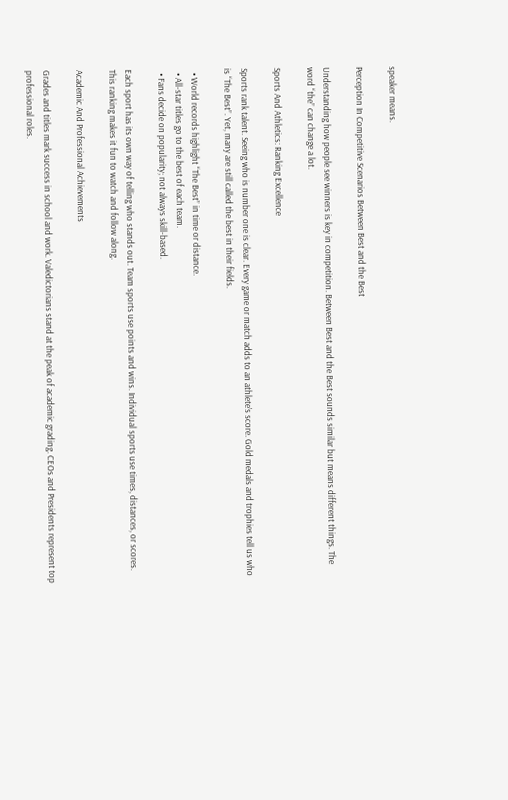speaker means.

Perception In Competitive Scenarios Between Best and the Best

Understanding how people see winners is key in competition. Between Best and the Best sounds similar but means different things. The word “the” can change a lot.

Sports And Athletics: Ranking Excellence

Sports rank talent. Seeing who is number one is clear. Every game or match adds to an athlete’s score. Gold medals and trophies tell us who is “The Best”. Yet, many are still called the best in their fields.

  • World records highlight “The Best” in time or distance.
  • All-star titles go to the best of each team.
  • Fans decide on popularity; not always skill-based.

Each sport has its own way of telling who stands out. Team sports use points and wins. Individual sports use times, distances, or scores. This ranking makes it fun to watch and follow along.

Academic And Professional Achievements

Grades and titles mark success in school and work. Valedictorians stand at the peak of academic grading. CEOs and Presidents represent top professional roles.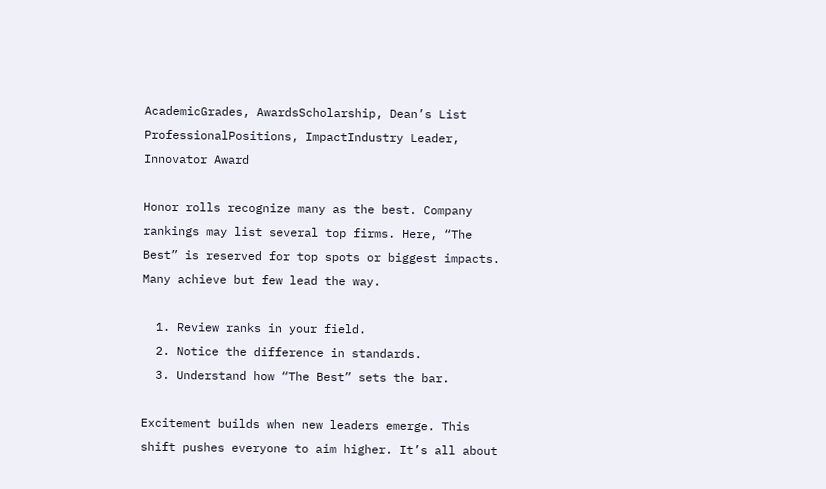AcademicGrades, AwardsScholarship, Dean’s List
ProfessionalPositions, ImpactIndustry Leader, Innovator Award

Honor rolls recognize many as the best. Company rankings may list several top firms. Here, “The Best” is reserved for top spots or biggest impacts. Many achieve but few lead the way.

  1. Review ranks in your field.
  2. Notice the difference in standards.
  3. Understand how “The Best” sets the bar.

Excitement builds when new leaders emerge. This shift pushes everyone to aim higher. It’s all about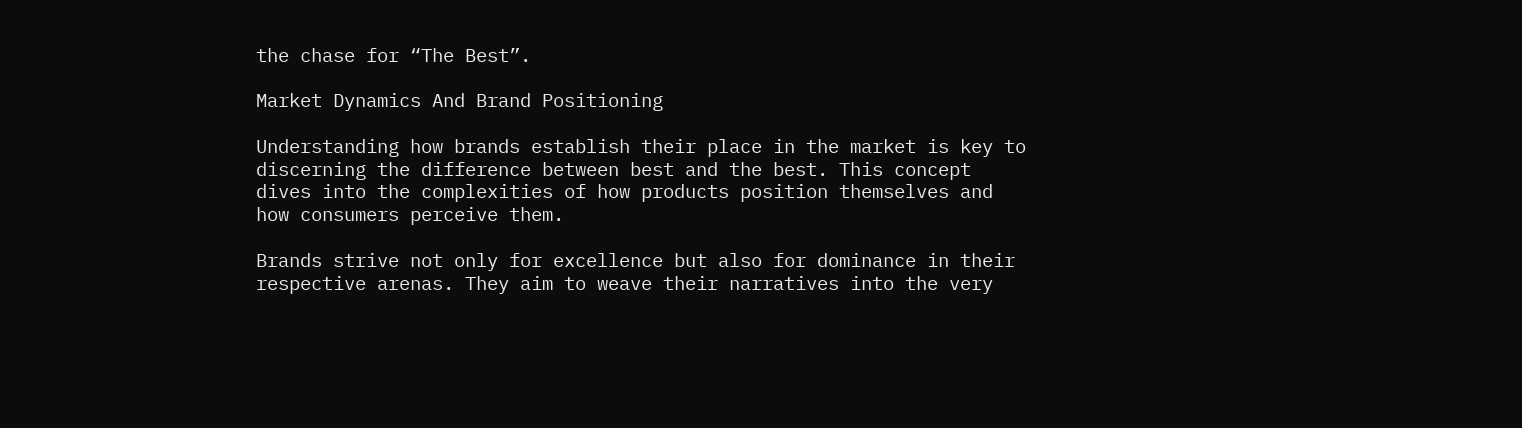the chase for “The Best”.

Market Dynamics And Brand Positioning

Understanding how brands establish their place in the market is key to discerning the difference between best and the best. This concept dives into the complexities of how products position themselves and how consumers perceive them.

Brands strive not only for excellence but also for dominance in their respective arenas. They aim to weave their narratives into the very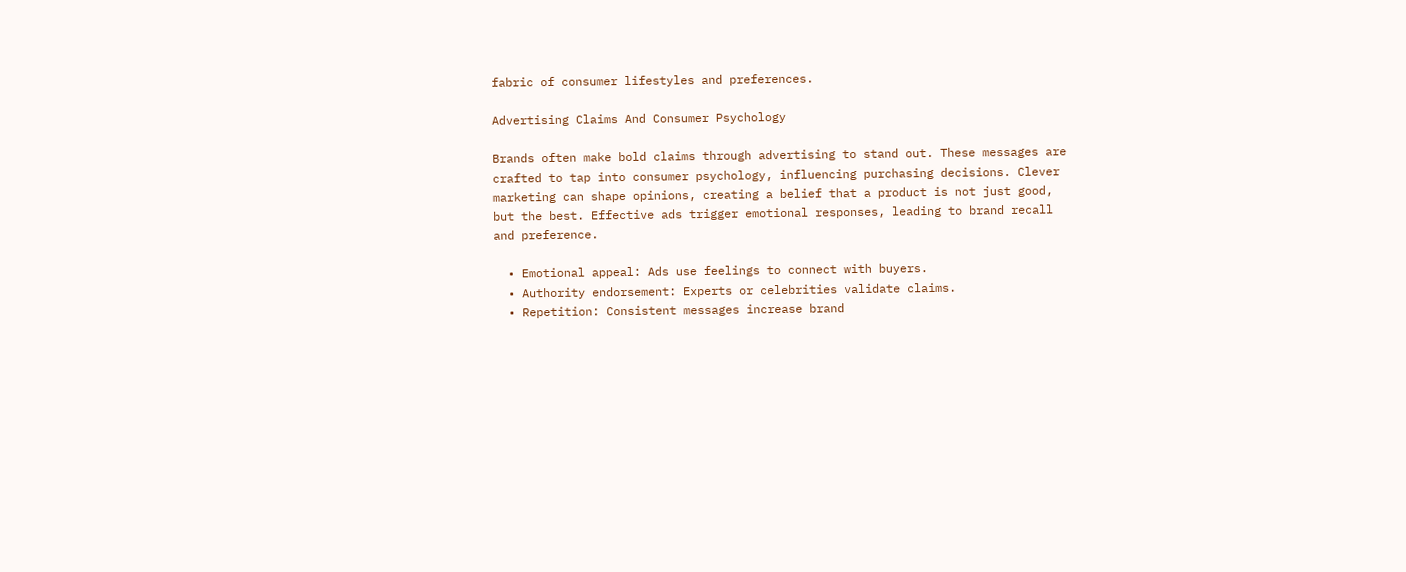fabric of consumer lifestyles and preferences.

Advertising Claims And Consumer Psychology

Brands often make bold claims through advertising to stand out. These messages are crafted to tap into consumer psychology, influencing purchasing decisions. Clever marketing can shape opinions, creating a belief that a product is not just good, but the best. Effective ads trigger emotional responses, leading to brand recall and preference.

  • Emotional appeal: Ads use feelings to connect with buyers.
  • Authority endorsement: Experts or celebrities validate claims.
  • Repetition: Consistent messages increase brand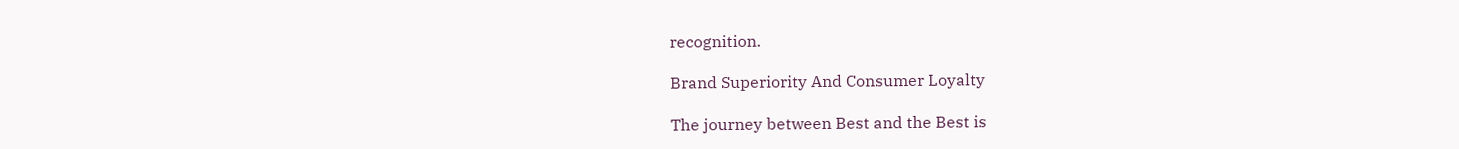recognition.

Brand Superiority And Consumer Loyalty

The journey between Best and the Best is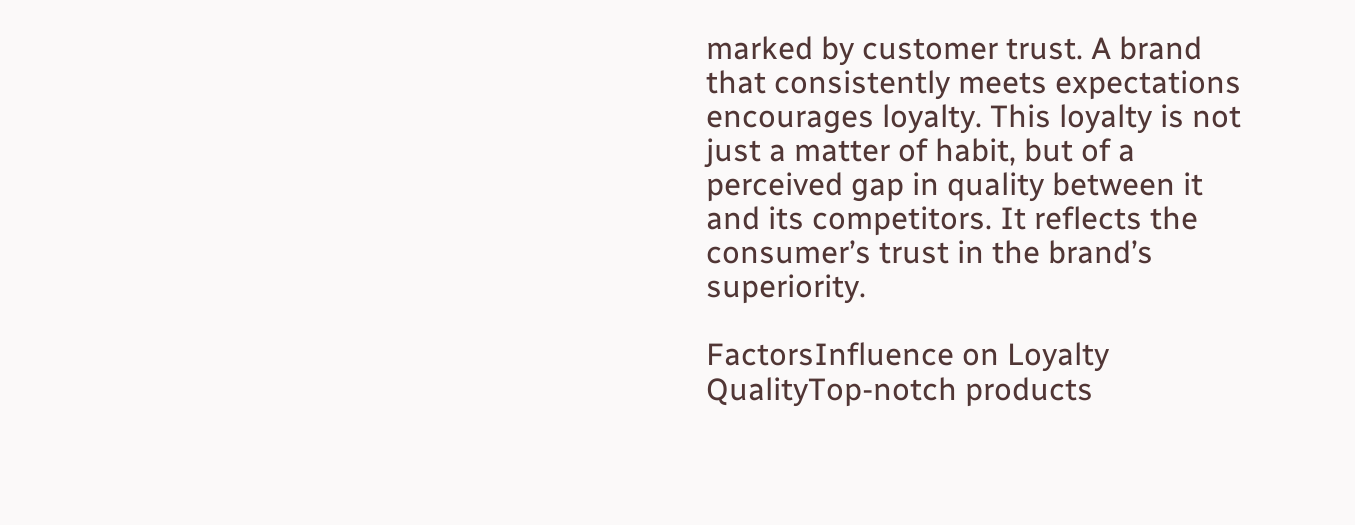marked by customer trust. A brand that consistently meets expectations encourages loyalty. This loyalty is not just a matter of habit, but of a perceived gap in quality between it and its competitors. It reflects the consumer’s trust in the brand’s superiority.

FactorsInfluence on Loyalty
QualityTop-notch products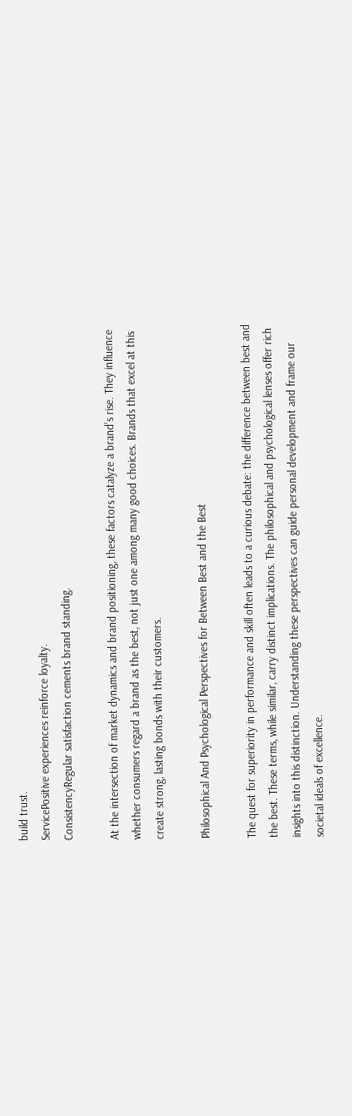build trust.
ServicePositive experiences reinforce loyalty.
ConsistencyRegular satisfaction cements brand standing.

At the intersection of market dynamics and brand positioning, these factors catalyze a brand’s rise. They influence whether consumers regard a brand as the best, not just one among many good choices. Brands that excel at this create strong, lasting bonds with their customers.

Philosophical And Psychological Perspectives for Between Best and the Best

The quest for superiority in performance and skill often leads to a curious debate: the difference between best and the best. These terms, while similar, carry distinct implications. The philosophical and psychological lenses offer rich insights into this distinction. Understanding these perspectives can guide personal development and frame our societal ideals of excellence.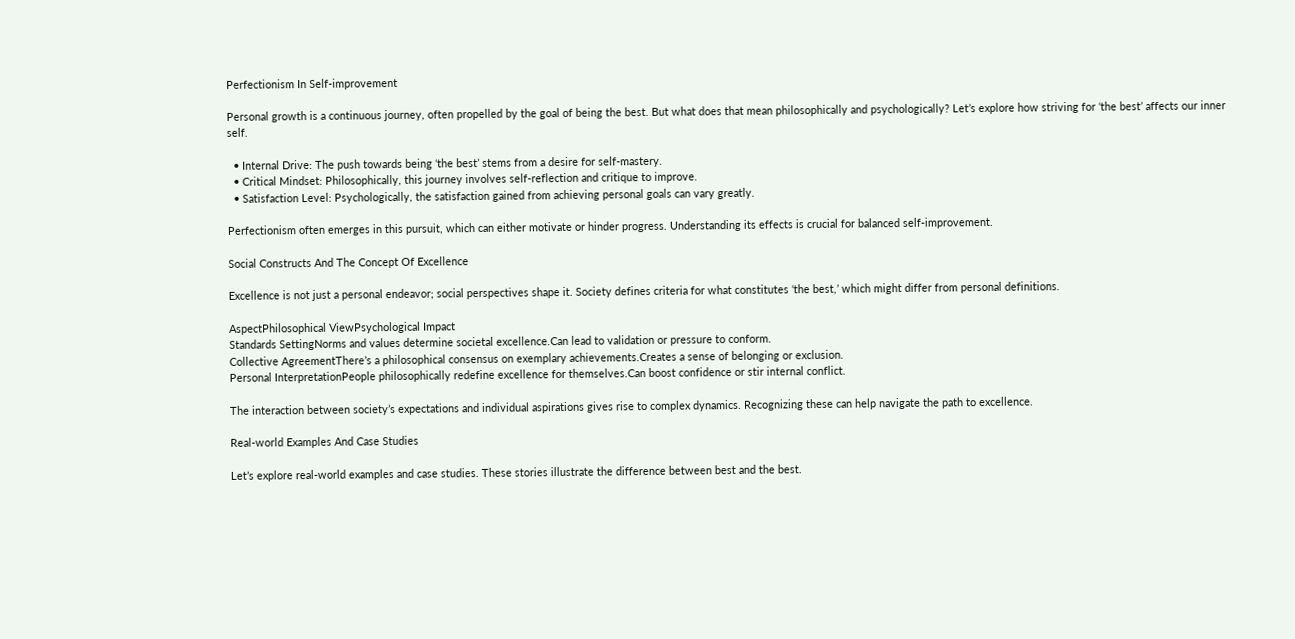Perfectionism In Self-improvement

Personal growth is a continuous journey, often propelled by the goal of being the best. But what does that mean philosophically and psychologically? Let’s explore how striving for ‘the best’ affects our inner self.

  • Internal Drive: The push towards being ‘the best’ stems from a desire for self-mastery.
  • Critical Mindset: Philosophically, this journey involves self-reflection and critique to improve.
  • Satisfaction Level: Psychologically, the satisfaction gained from achieving personal goals can vary greatly.

Perfectionism often emerges in this pursuit, which can either motivate or hinder progress. Understanding its effects is crucial for balanced self-improvement.

Social Constructs And The Concept Of Excellence

Excellence is not just a personal endeavor; social perspectives shape it. Society defines criteria for what constitutes ‘the best,’ which might differ from personal definitions.

AspectPhilosophical ViewPsychological Impact
Standards SettingNorms and values determine societal excellence.Can lead to validation or pressure to conform.
Collective AgreementThere’s a philosophical consensus on exemplary achievements.Creates a sense of belonging or exclusion.
Personal InterpretationPeople philosophically redefine excellence for themselves.Can boost confidence or stir internal conflict.

The interaction between society’s expectations and individual aspirations gives rise to complex dynamics. Recognizing these can help navigate the path to excellence.

Real-world Examples And Case Studies

Let’s explore real-world examples and case studies. These stories illustrate the difference between best and the best.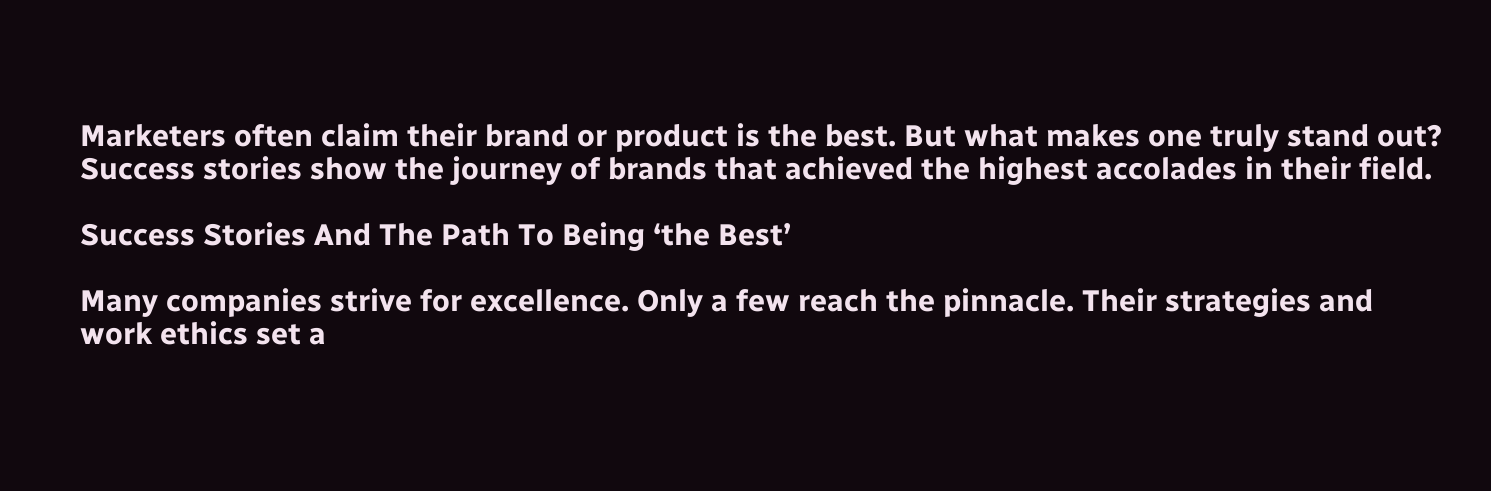Marketers often claim their brand or product is the best. But what makes one truly stand out? Success stories show the journey of brands that achieved the highest accolades in their field.

Success Stories And The Path To Being ‘the Best’

Many companies strive for excellence. Only a few reach the pinnacle. Their strategies and work ethics set a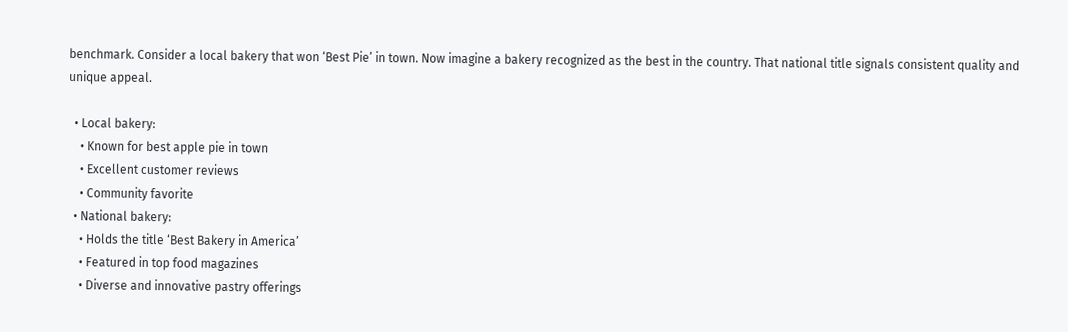benchmark. Consider a local bakery that won ‘Best Pie’ in town. Now imagine a bakery recognized as the best in the country. That national title signals consistent quality and unique appeal.

  • Local bakery:
    • Known for best apple pie in town
    • Excellent customer reviews
    • Community favorite
  • National bakery:
    • Holds the title ‘Best Bakery in America’
    • Featured in top food magazines
    • Diverse and innovative pastry offerings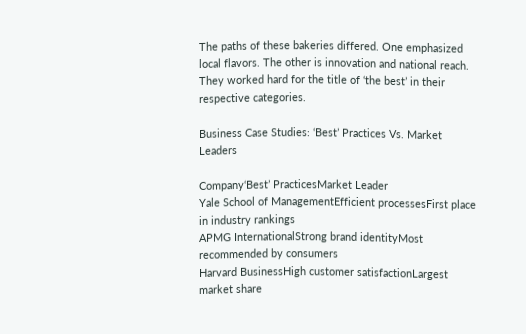The paths of these bakeries differed. One emphasized local flavors. The other is innovation and national reach. They worked hard for the title of ‘the best’ in their respective categories.

Business Case Studies: ‘Best’ Practices Vs. Market Leaders

Company‘Best’ PracticesMarket Leader
Yale School of ManagementEfficient processesFirst place in industry rankings
APMG InternationalStrong brand identityMost recommended by consumers
Harvard BusinessHigh customer satisfactionLargest market share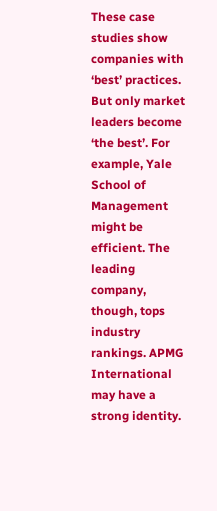These case studies show companies with ‘best’ practices. But only market leaders become ‘the best’. For example, Yale School of Management might be efficient. The leading company, though, tops industry rankings. APMG International may have a strong identity.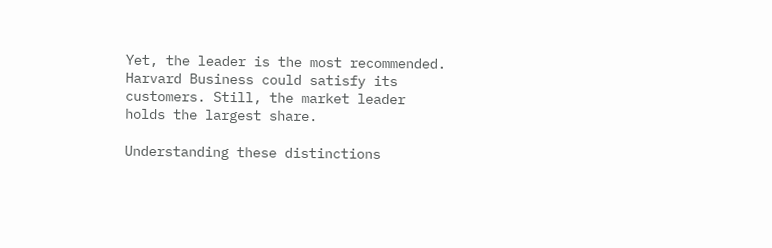Yet, the leader is the most recommended. Harvard Business could satisfy its customers. Still, the market leader holds the largest share.

Understanding these distinctions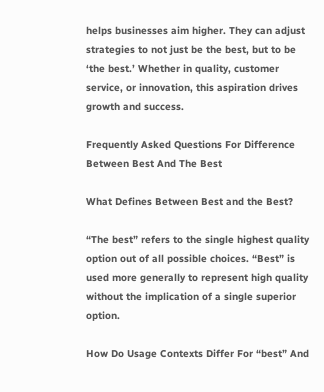helps businesses aim higher. They can adjust strategies to not just be the best, but to be ‘the best.’ Whether in quality, customer service, or innovation, this aspiration drives growth and success.

Frequently Asked Questions For Difference Between Best And The Best

What Defines Between Best and the Best?

“The best” refers to the single highest quality option out of all possible choices. “Best” is used more generally to represent high quality without the implication of a single superior option.

How Do Usage Contexts Differ For “best” And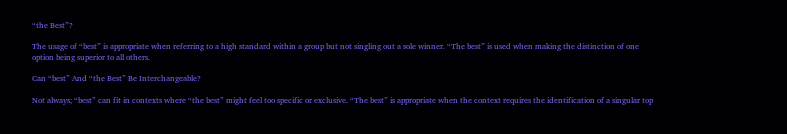“the Best”?

The usage of “best” is appropriate when referring to a high standard within a group but not singling out a sole winner. “The best” is used when making the distinction of one option being superior to all others.

Can “best” And “the Best” Be Interchangeable?

Not always; “best” can fit in contexts where “the best” might feel too specific or exclusive. “The best” is appropriate when the context requires the identification of a singular top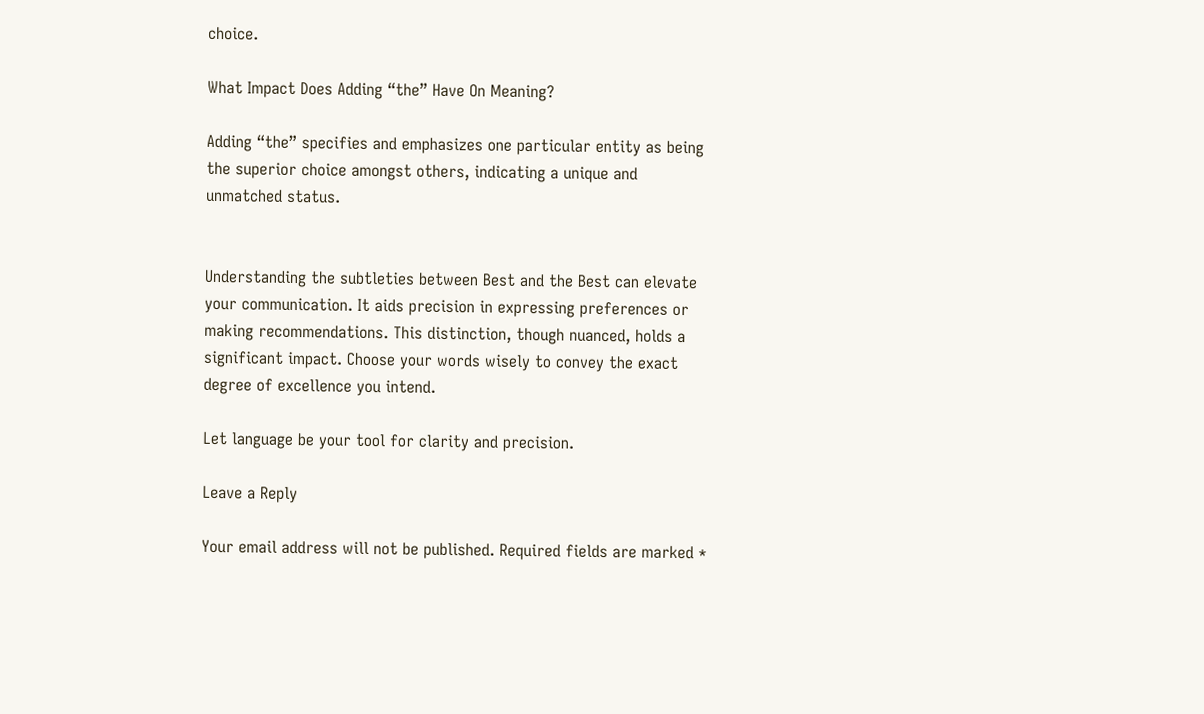choice.

What Impact Does Adding “the” Have On Meaning?

Adding “the” specifies and emphasizes one particular entity as being the superior choice amongst others, indicating a unique and unmatched status.


Understanding the subtleties between Best and the Best can elevate your communication. It aids precision in expressing preferences or making recommendations. This distinction, though nuanced, holds a significant impact. Choose your words wisely to convey the exact degree of excellence you intend.

Let language be your tool for clarity and precision.

Leave a Reply

Your email address will not be published. Required fields are marked *